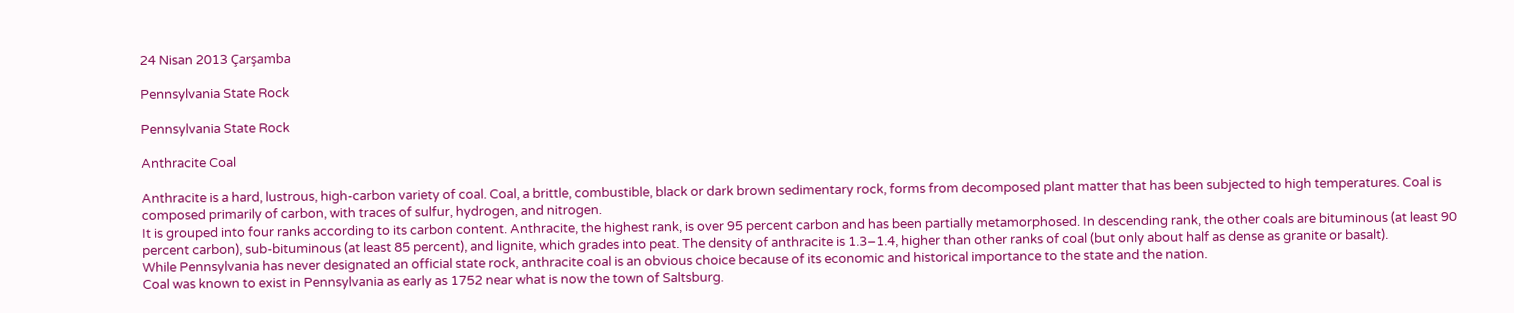24 Nisan 2013 Çarşamba

Pennsylvania State Rock

Pennsylvania State Rock

Anthracite Coal

Anthracite is a hard, lustrous, high-carbon variety of coal. Coal, a brittle, combustible, black or dark brown sedimentary rock, forms from decomposed plant matter that has been subjected to high temperatures. Coal is composed primarily of carbon, with traces of sulfur, hydrogen, and nitrogen.
It is grouped into four ranks according to its carbon content. Anthracite, the highest rank, is over 95 percent carbon and has been partially metamorphosed. In descending rank, the other coals are bituminous (at least 90 percent carbon), sub-bituminous (at least 85 percent), and lignite, which grades into peat. The density of anthracite is 1.3–1.4, higher than other ranks of coal (but only about half as dense as granite or basalt).
While Pennsylvania has never designated an official state rock, anthracite coal is an obvious choice because of its economic and historical importance to the state and the nation.
Coal was known to exist in Pennsylvania as early as 1752 near what is now the town of Saltsburg.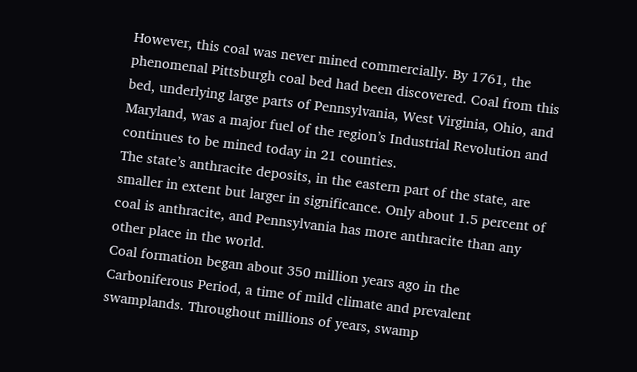However, this coal was never mined commercially. By 1761, the phenomenal Pittsburgh coal bed had been discovered. Coal from this bed, underlying large parts of Pennsylvania, West Virginia, Ohio, and Maryland, was a major fuel of the region’s Industrial Revolution and continues to be mined today in 21 counties.
The state’s anthracite deposits, in the eastern part of the state, are smaller in extent but larger in significance. Only about 1.5 percent of coal is anthracite, and Pennsylvania has more anthracite than any other place in the world.
Coal formation began about 350 million years ago in the Carboniferous Period, a time of mild climate and prevalent swamplands. Throughout millions of years, swamp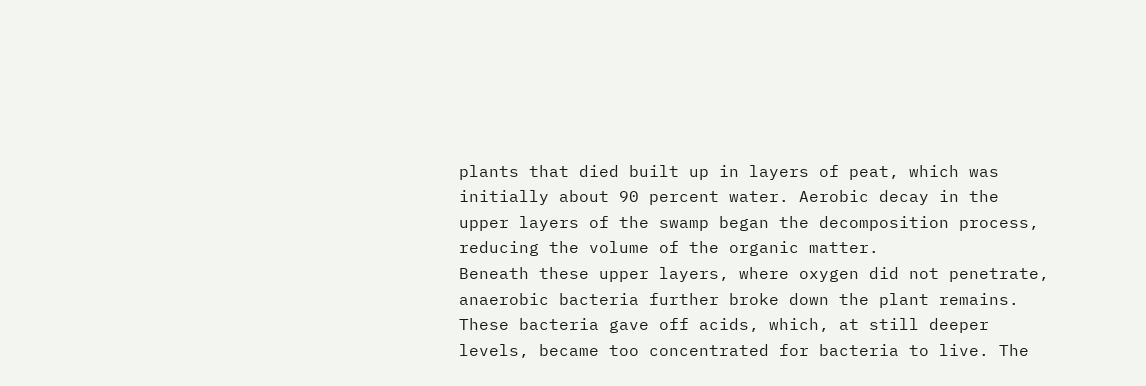plants that died built up in layers of peat, which was initially about 90 percent water. Aerobic decay in the upper layers of the swamp began the decomposition process, reducing the volume of the organic matter.
Beneath these upper layers, where oxygen did not penetrate, anaerobic bacteria further broke down the plant remains. These bacteria gave off acids, which, at still deeper levels, became too concentrated for bacteria to live. The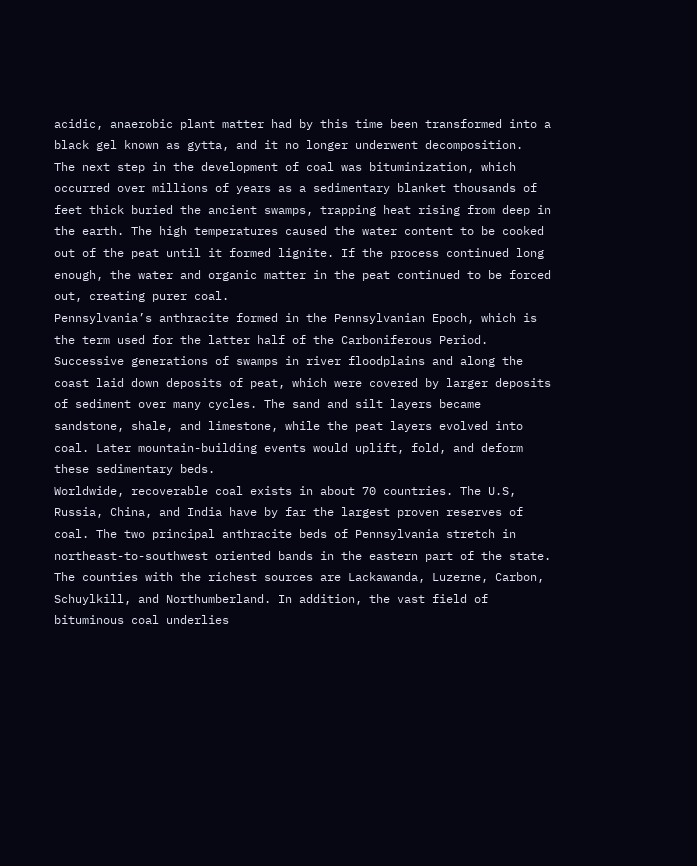acidic, anaerobic plant matter had by this time been transformed into a black gel known as gytta, and it no longer underwent decomposition.
The next step in the development of coal was bituminization, which occurred over millions of years as a sedimentary blanket thousands of feet thick buried the ancient swamps, trapping heat rising from deep in the earth. The high temperatures caused the water content to be cooked out of the peat until it formed lignite. If the process continued long enough, the water and organic matter in the peat continued to be forced out, creating purer coal.
Pennsylvania’s anthracite formed in the Pennsylvanian Epoch, which is the term used for the latter half of the Carboniferous Period. Successive generations of swamps in river floodplains and along the coast laid down deposits of peat, which were covered by larger deposits of sediment over many cycles. The sand and silt layers became sandstone, shale, and limestone, while the peat layers evolved into coal. Later mountain-building events would uplift, fold, and deform these sedimentary beds.
Worldwide, recoverable coal exists in about 70 countries. The U.S, Russia, China, and India have by far the largest proven reserves of coal. The two principal anthracite beds of Pennsylvania stretch in northeast-to-southwest oriented bands in the eastern part of the state. The counties with the richest sources are Lackawanda, Luzerne, Carbon, Schuylkill, and Northumberland. In addition, the vast field of bituminous coal underlies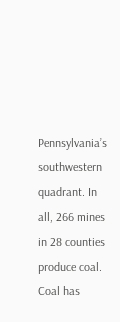Pennsylvania’s southwestern quadrant. In all, 266 mines in 28 counties produce coal.
Coal has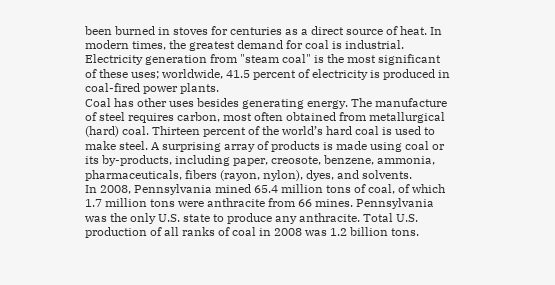been burned in stoves for centuries as a direct source of heat. In modern times, the greatest demand for coal is industrial. Electricity generation from "steam coal" is the most significant of these uses; worldwide, 41.5 percent of electricity is produced in coal-fired power plants.
Coal has other uses besides generating energy. The manufacture of steel requires carbon, most often obtained from metallurgical (hard) coal. Thirteen percent of the world’s hard coal is used to make steel. A surprising array of products is made using coal or its by-products, including paper, creosote, benzene, ammonia, pharmaceuticals, fibers (rayon, nylon), dyes, and solvents.
In 2008, Pennsylvania mined 65.4 million tons of coal, of which 1.7 million tons were anthracite from 66 mines. Pennsylvania was the only U.S. state to produce any anthracite. Total U.S. production of all ranks of coal in 2008 was 1.2 billion tons.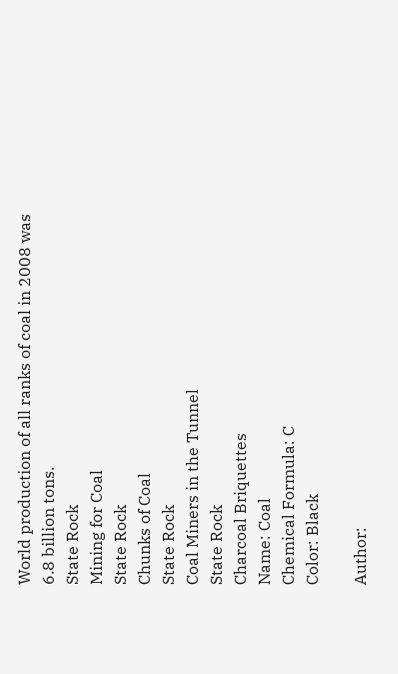World production of all ranks of coal in 2008 was 6.8 billion tons.
State Rock
Mining for Coal
State Rock
Chunks of Coal
State Rock
Coal Miners in the Tunnel
State Rock
Charcoal Briquettes
Name: Coal
Chemical Formula: C
Color: Black

Author: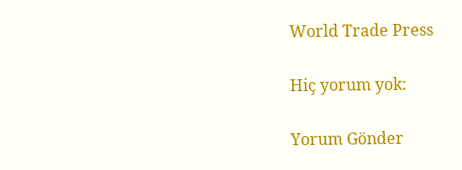World Trade Press

Hiç yorum yok:

Yorum Gönder